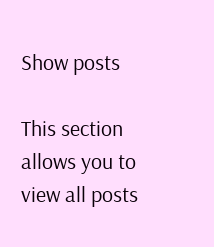Show posts

This section allows you to view all posts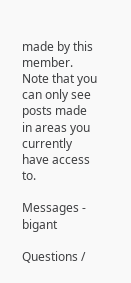made by this member. Note that you can only see posts made in areas you currently have access to.

Messages - bigant

Questions /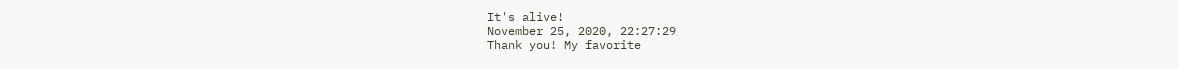It's alive!
November 25, 2020, 22:27:29
Thank you! My favorite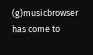(g)musicbrowser has come to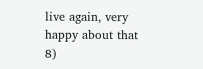live again, very happy about that  8)